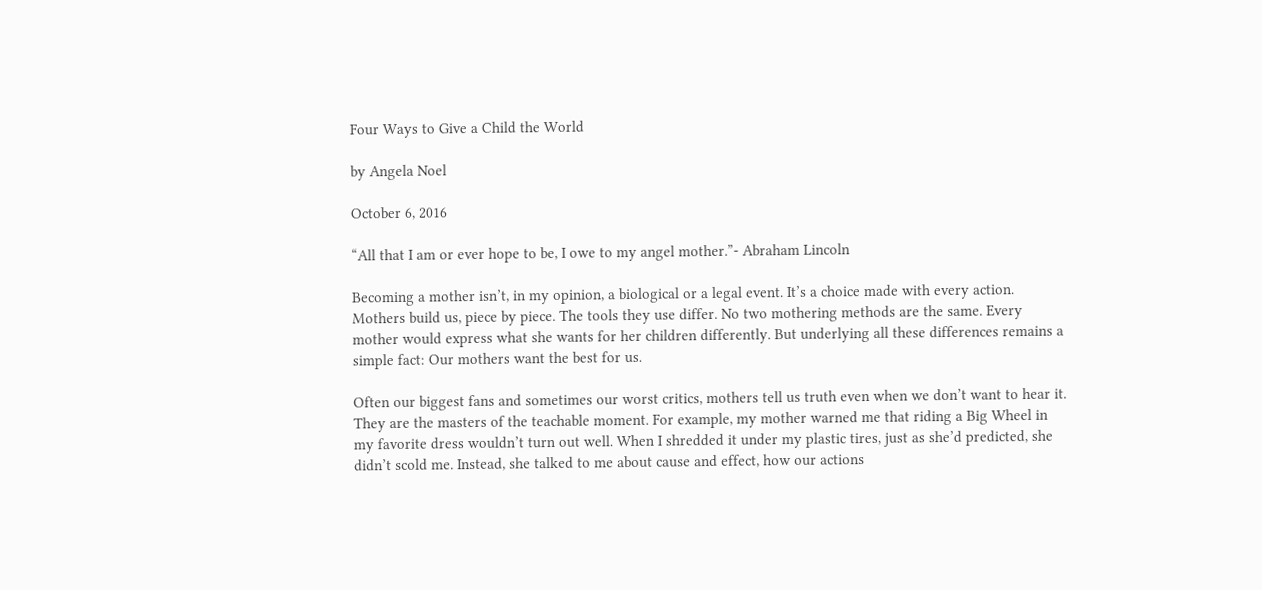Four Ways to Give a Child the World

by Angela Noel

October 6, 2016

“All that I am or ever hope to be, I owe to my angel mother.”- Abraham Lincoln

Becoming a mother isn’t, in my opinion, a biological or a legal event. It’s a choice made with every action. Mothers build us, piece by piece. The tools they use differ. No two mothering methods are the same. Every mother would express what she wants for her children differently. But underlying all these differences remains a simple fact: Our mothers want the best for us.

Often our biggest fans and sometimes our worst critics, mothers tell us truth even when we don’t want to hear it. They are the masters of the teachable moment. For example, my mother warned me that riding a Big Wheel in my favorite dress wouldn’t turn out well. When I shredded it under my plastic tires, just as she’d predicted, she didn’t scold me. Instead, she talked to me about cause and effect, how our actions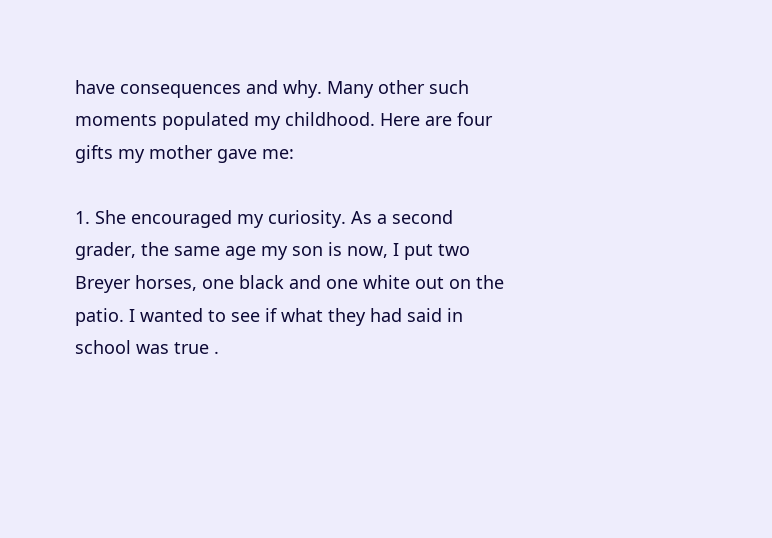have consequences and why. Many other such moments populated my childhood. Here are four gifts my mother gave me:

1. She encouraged my curiosity. As a second grader, the same age my son is now, I put two Breyer horses, one black and one white out on the patio. I wanted to see if what they had said in school was true .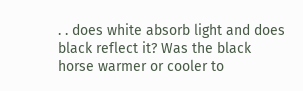. . does white absorb light and does black reflect it? Was the black horse warmer or cooler to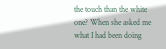the touch than the white one? When she asked me what I had been doing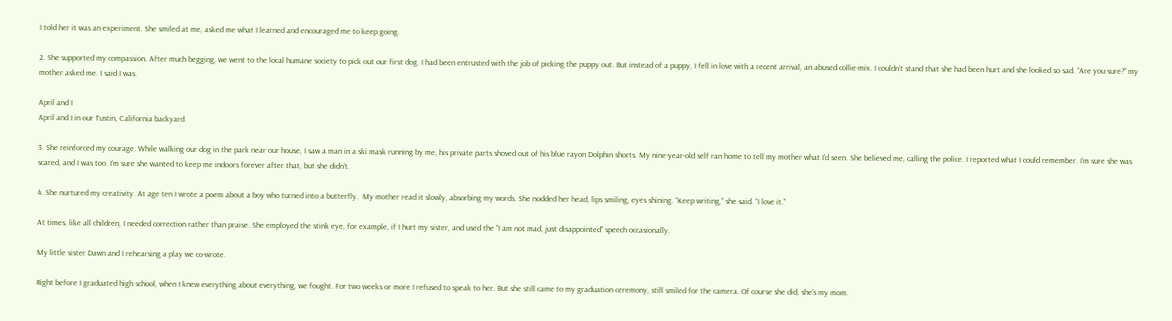I told her it was an experiment. She smiled at me, asked me what I learned and encouraged me to keep going.

2. She supported my compassion. After much begging, we went to the local humane society to pick out our first dog. I had been entrusted with the job of picking the puppy out. But instead of a puppy, I fell in love with a recent arrival, an abused collie-mix. I couldn’t stand that she had been hurt and she looked so sad. “Are you sure?” my mother asked me. I said I was.

April and I
April and I in our Tustin, California backyard.

3. She reinforced my courage. While walking our dog in the park near our house, I saw a man in a ski mask running by me, his private parts shoved out of his blue rayon Dolphin shorts. My nine-year-old self ran home to tell my mother what I’d seen. She believed me, calling the police. I reported what I could remember. I’m sure she was scared, and I was too. I’m sure she wanted to keep me indoors forever after that, but she didn’t.

4. She nurtured my creativity. At age ten I wrote a poem about a boy who turned into a butterfly.  My mother read it slowly, absorbing my words. She nodded her head, lips smiling, eyes shining. “Keep writing,” she said. “I love it.”

At times, like all children, I needed correction rather than praise. She employed the stink eye, for example, if I hurt my sister, and used the “I am not mad, just disappointed” speech occasionally.

My little sister Dawn and I rehearsing a play we co-wrote.

Right before I graduated high school, when I knew everything about everything, we fought. For two weeks or more I refused to speak to her. But she still came to my graduation ceremony, still smiled for the camera. Of course she did, she’s my mom.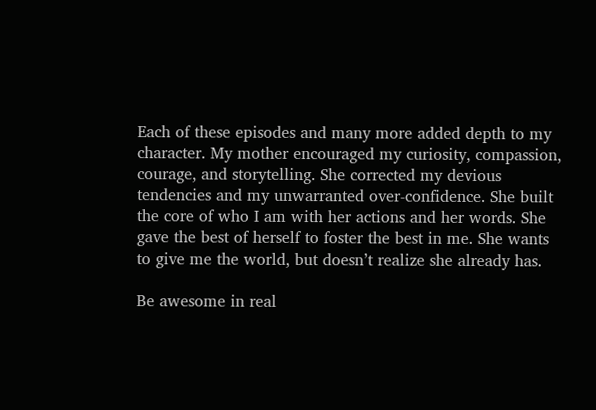Each of these episodes and many more added depth to my character. My mother encouraged my curiosity, compassion, courage, and storytelling. She corrected my devious tendencies and my unwarranted over-confidence. She built the core of who I am with her actions and her words. She gave the best of herself to foster the best in me. She wants to give me the world, but doesn’t realize she already has.

Be awesome in real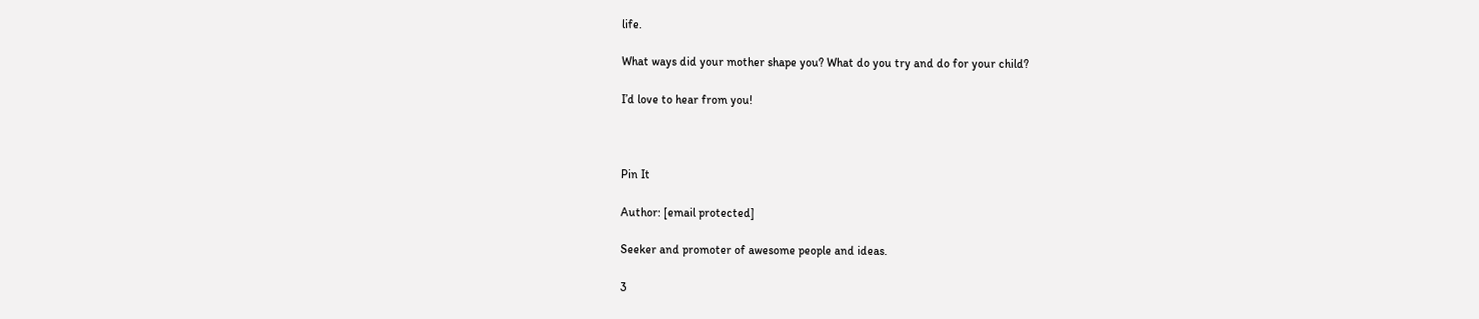life.

What ways did your mother shape you? What do you try and do for your child?

I’d love to hear from you!



Pin It

Author: [email protected]

Seeker and promoter of awesome people and ideas.

3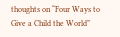thoughts on “Four Ways to Give a Child the World”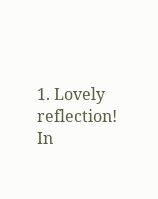1. Lovely reflection! In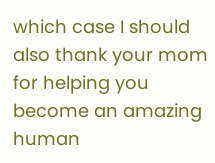which case I should also thank your mom for helping you become an amazing human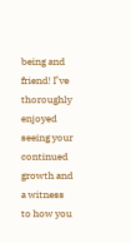being and friend! I’ve thoroughly enjoyed seeing your continued growth and a witness to how you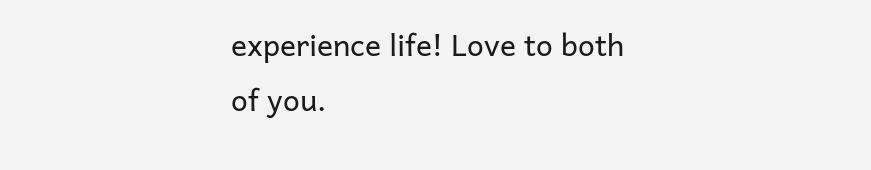experience life! Love to both of you.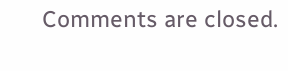Comments are closed.